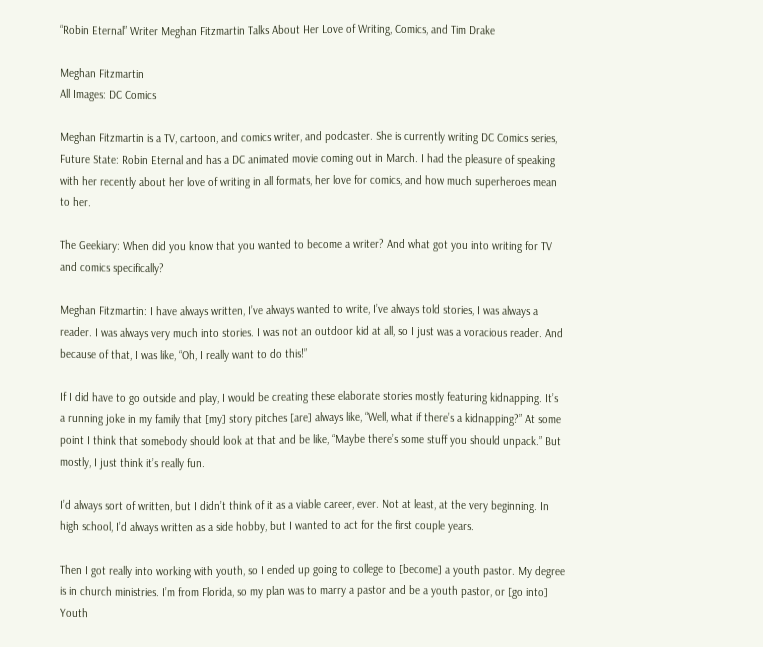“Robin Eternal” Writer Meghan Fitzmartin Talks About Her Love of Writing, Comics, and Tim Drake

Meghan Fitzmartin
All Images: DC Comics

Meghan Fitzmartin is a TV, cartoon, and comics writer, and podcaster. She is currently writing DC Comics series, Future State: Robin Eternal and has a DC animated movie coming out in March. I had the pleasure of speaking with her recently about her love of writing in all formats, her love for comics, and how much superheroes mean to her.

The Geekiary: When did you know that you wanted to become a writer? And what got you into writing for TV and comics specifically?

Meghan Fitzmartin: I have always written, I’ve always wanted to write, I’ve always told stories, I was always a reader. I was always very much into stories. I was not an outdoor kid at all, so I just was a voracious reader. And because of that, I was like, “Oh, I really want to do this!”

If I did have to go outside and play, I would be creating these elaborate stories mostly featuring kidnapping. It’s a running joke in my family that [my] story pitches [are] always like, “Well, what if there’s a kidnapping?” At some point I think that somebody should look at that and be like, “Maybe there’s some stuff you should unpack.” But mostly, I just think it’s really fun.

I’d always sort of written, but I didn’t think of it as a viable career, ever. Not at least, at the very beginning. In high school, I’d always written as a side hobby, but I wanted to act for the first couple years.

Then I got really into working with youth, so I ended up going to college to [become] a youth pastor. My degree is in church ministries. I’m from Florida, so my plan was to marry a pastor and be a youth pastor, or [go into] Youth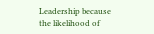Leadership because the likelihood of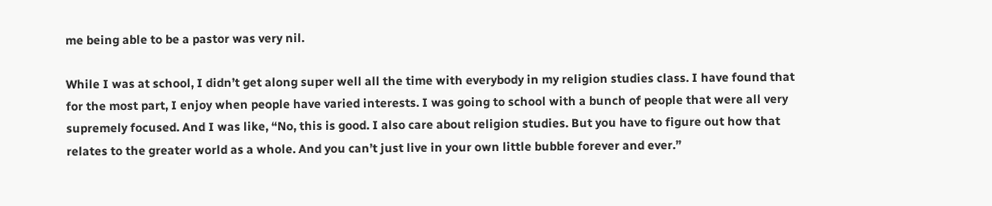me being able to be a pastor was very nil.

While I was at school, I didn’t get along super well all the time with everybody in my religion studies class. I have found that for the most part, I enjoy when people have varied interests. I was going to school with a bunch of people that were all very supremely focused. And I was like, “No, this is good. I also care about religion studies. But you have to figure out how that relates to the greater world as a whole. And you can’t just live in your own little bubble forever and ever.”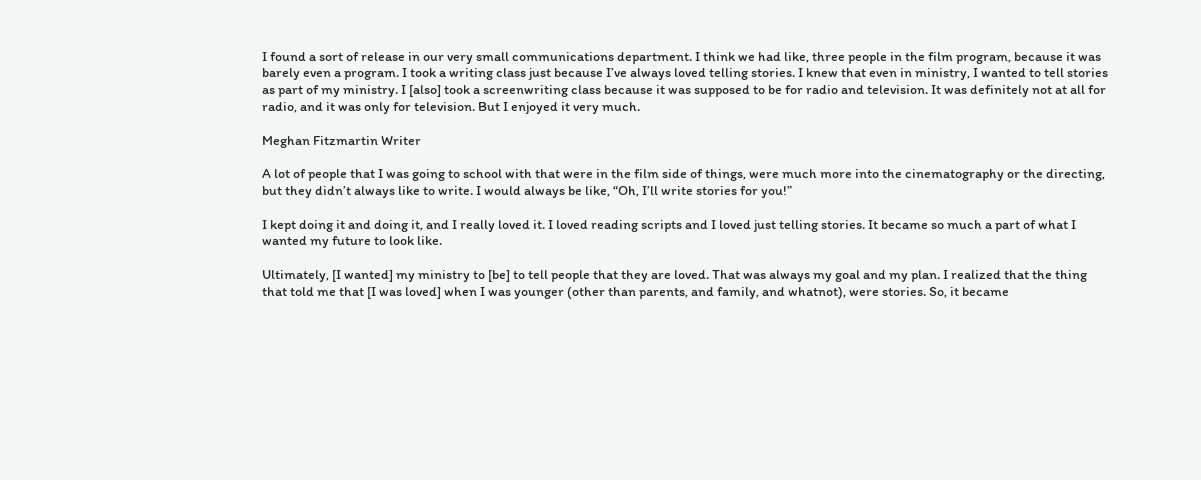I found a sort of release in our very small communications department. I think we had like, three people in the film program, because it was barely even a program. I took a writing class just because I’ve always loved telling stories. I knew that even in ministry, I wanted to tell stories as part of my ministry. I [also] took a screenwriting class because it was supposed to be for radio and television. It was definitely not at all for radio, and it was only for television. But I enjoyed it very much.

Meghan Fitzmartin Writer

A lot of people that I was going to school with that were in the film side of things, were much more into the cinematography or the directing, but they didn’t always like to write. I would always be like, “Oh, I’ll write stories for you!”

I kept doing it and doing it, and I really loved it. I loved reading scripts and I loved just telling stories. It became so much a part of what I wanted my future to look like.

Ultimately, [I wanted] my ministry to [be] to tell people that they are loved. That was always my goal and my plan. I realized that the thing that told me that [I was loved] when I was younger (other than parents, and family, and whatnot), were stories. So, it became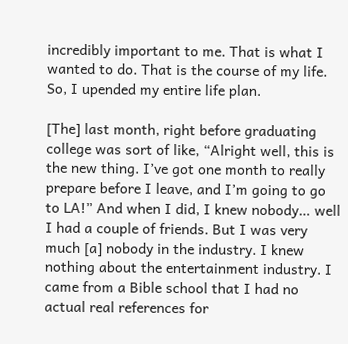incredibly important to me. That is what I wanted to do. That is the course of my life. So, I upended my entire life plan.

[The] last month, right before graduating college was sort of like, “Alright well, this is the new thing. I’ve got one month to really prepare before I leave, and I’m going to go to LA!” And when I did, I knew nobody… well I had a couple of friends. But I was very much [a] nobody in the industry. I knew nothing about the entertainment industry. I came from a Bible school that I had no actual real references for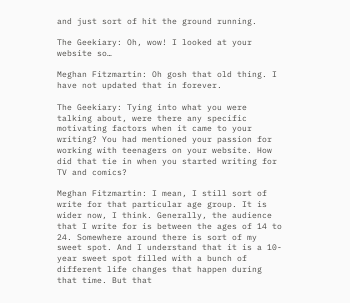and just sort of hit the ground running.

The Geekiary: Oh, wow! I looked at your website so…

Meghan Fitzmartin: Oh gosh that old thing. I have not updated that in forever.

The Geekiary: Tying into what you were talking about, were there any specific motivating factors when it came to your writing? You had mentioned your passion for working with teenagers on your website. How did that tie in when you started writing for TV and comics?

Meghan Fitzmartin: I mean, I still sort of write for that particular age group. It is wider now, I think. Generally, the audience that I write for is between the ages of 14 to 24. Somewhere around there is sort of my sweet spot. And I understand that it is a 10-year sweet spot filled with a bunch of different life changes that happen during that time. But that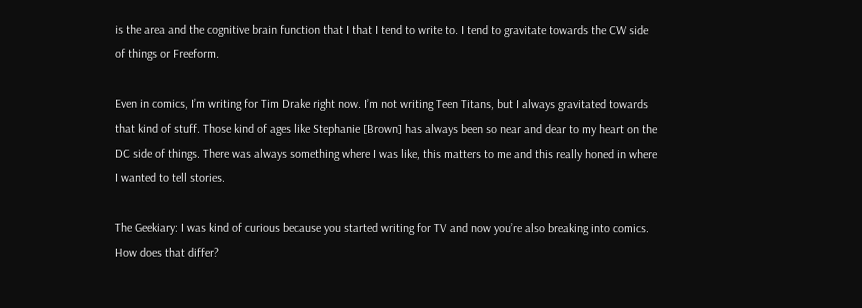is the area and the cognitive brain function that I that I tend to write to. I tend to gravitate towards the CW side of things or Freeform.

Even in comics, I’m writing for Tim Drake right now. I’m not writing Teen Titans, but I always gravitated towards that kind of stuff. Those kind of ages like Stephanie [Brown] has always been so near and dear to my heart on the DC side of things. There was always something where I was like, this matters to me and this really honed in where I wanted to tell stories.

The Geekiary: I was kind of curious because you started writing for TV and now you’re also breaking into comics. How does that differ?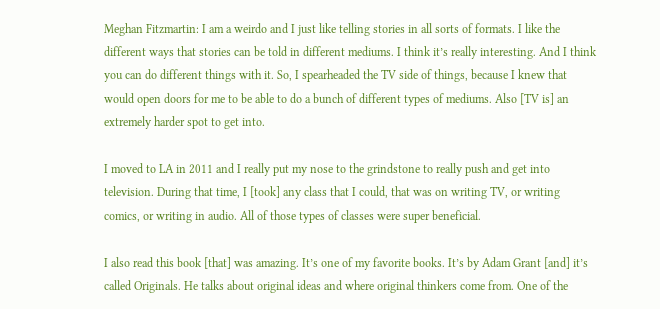Meghan Fitzmartin: I am a weirdo and I just like telling stories in all sorts of formats. I like the different ways that stories can be told in different mediums. I think it’s really interesting. And I think you can do different things with it. So, I spearheaded the TV side of things, because I knew that would open doors for me to be able to do a bunch of different types of mediums. Also [TV is] an extremely harder spot to get into.

I moved to LA in 2011 and I really put my nose to the grindstone to really push and get into television. During that time, I [took] any class that I could, that was on writing TV, or writing comics, or writing in audio. All of those types of classes were super beneficial.

I also read this book [that] was amazing. It’s one of my favorite books. It’s by Adam Grant [and] it’s called Originals. He talks about original ideas and where original thinkers come from. One of the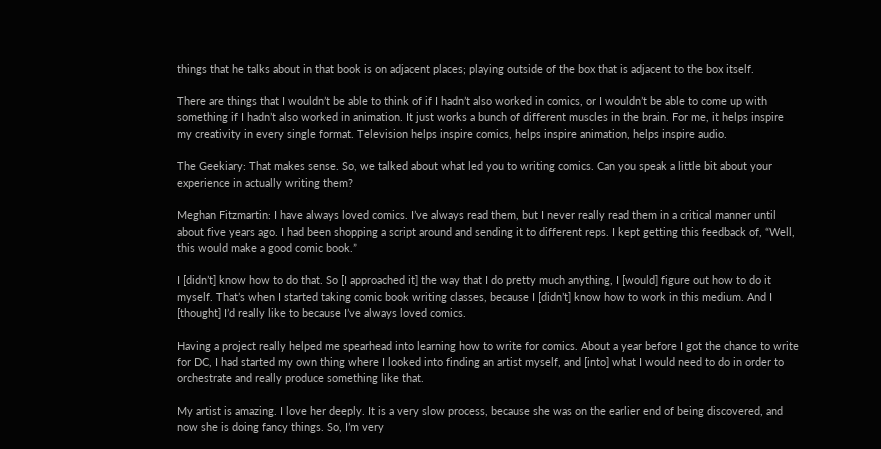things that he talks about in that book is on adjacent places; playing outside of the box that is adjacent to the box itself.

There are things that I wouldn’t be able to think of if I hadn’t also worked in comics, or I wouldn’t be able to come up with something if I hadn’t also worked in animation. It just works a bunch of different muscles in the brain. For me, it helps inspire my creativity in every single format. Television helps inspire comics, helps inspire animation, helps inspire audio.

The Geekiary: That makes sense. So, we talked about what led you to writing comics. Can you speak a little bit about your experience in actually writing them?

Meghan Fitzmartin: I have always loved comics. I’ve always read them, but I never really read them in a critical manner until about five years ago. I had been shopping a script around and sending it to different reps. I kept getting this feedback of, “Well, this would make a good comic book.”

I [didn’t] know how to do that. So [I approached it] the way that I do pretty much anything, I [would] figure out how to do it myself. That’s when I started taking comic book writing classes, because I [didn’t] know how to work in this medium. And I [thought] I’d really like to because I’ve always loved comics.

Having a project really helped me spearhead into learning how to write for comics. About a year before I got the chance to write for DC, I had started my own thing where I looked into finding an artist myself, and [into] what I would need to do in order to orchestrate and really produce something like that.

My artist is amazing. I love her deeply. It is a very slow process, because she was on the earlier end of being discovered, and now she is doing fancy things. So, I’m very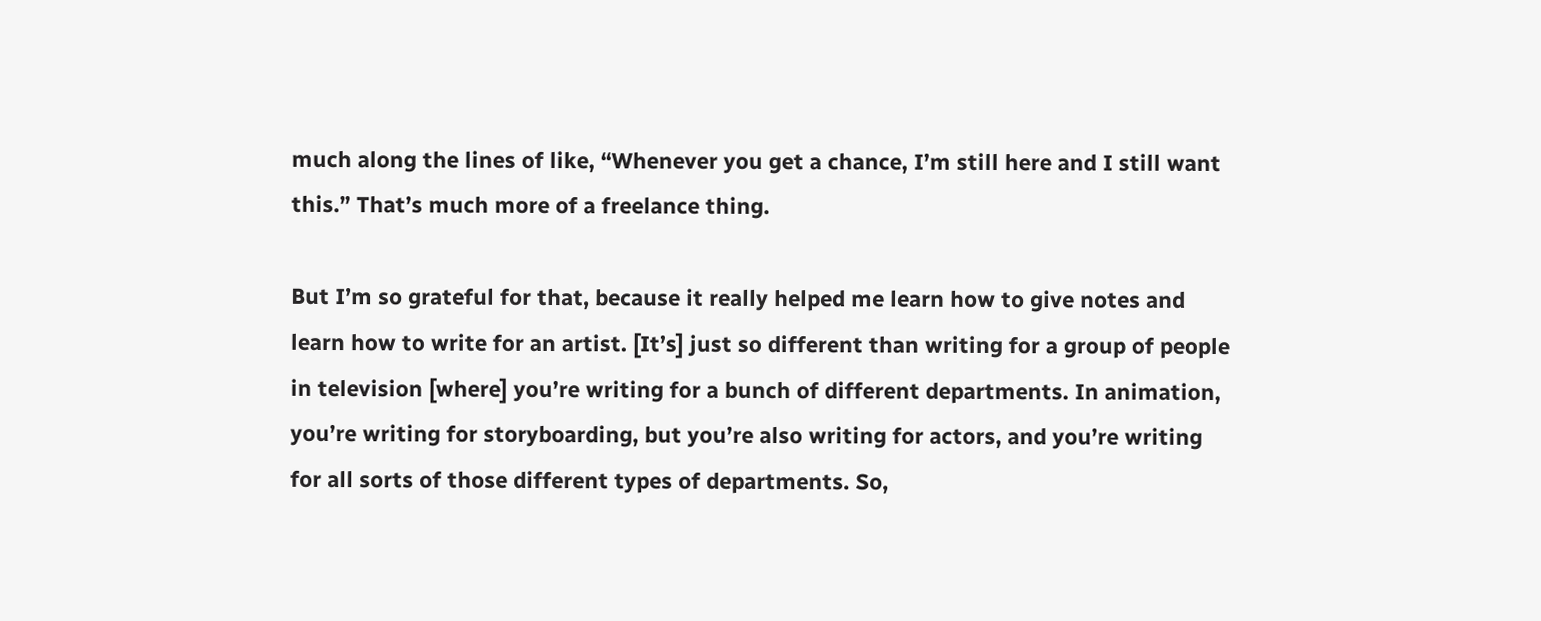much along the lines of like, “Whenever you get a chance, I’m still here and I still want this.” That’s much more of a freelance thing.

But I’m so grateful for that, because it really helped me learn how to give notes and learn how to write for an artist. [It’s] just so different than writing for a group of people in television [where] you’re writing for a bunch of different departments. In animation, you’re writing for storyboarding, but you’re also writing for actors, and you’re writing for all sorts of those different types of departments. So,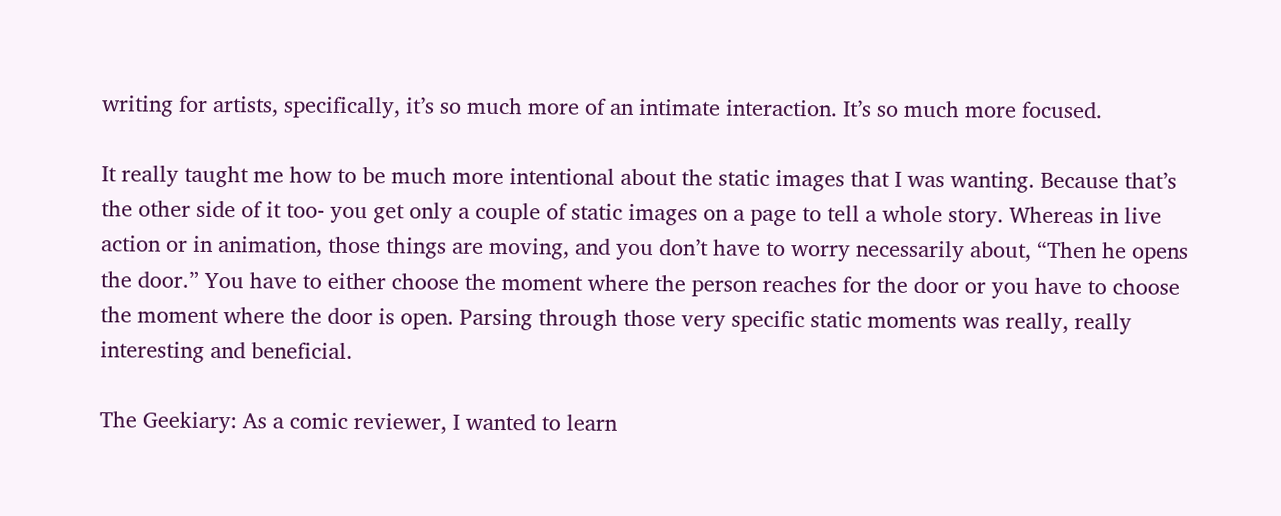writing for artists, specifically, it’s so much more of an intimate interaction. It’s so much more focused.

It really taught me how to be much more intentional about the static images that I was wanting. Because that’s the other side of it too- you get only a couple of static images on a page to tell a whole story. Whereas in live action or in animation, those things are moving, and you don’t have to worry necessarily about, “Then he opens the door.” You have to either choose the moment where the person reaches for the door or you have to choose the moment where the door is open. Parsing through those very specific static moments was really, really interesting and beneficial.

The Geekiary: As a comic reviewer, I wanted to learn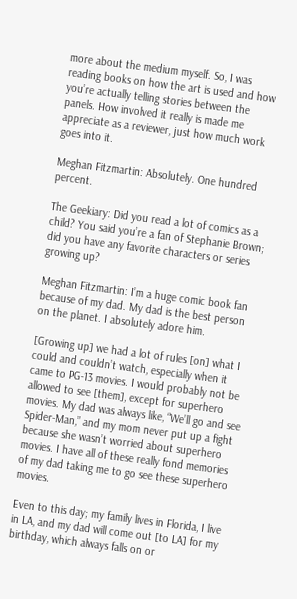more about the medium myself. So, I was reading books on how the art is used and how you’re actually telling stories between the panels. How involved it really is made me appreciate as a reviewer, just how much work goes into it.

Meghan Fitzmartin: Absolutely. One hundred percent.

The Geekiary: Did you read a lot of comics as a child? You said you’re a fan of Stephanie Brown; did you have any favorite characters or series growing up?

Meghan Fitzmartin: I’m a huge comic book fan because of my dad. My dad is the best person on the planet. I absolutely adore him.

[Growing up] we had a lot of rules [on] what I could and couldn’t watch, especially when it came to PG-13 movies. I would probably not be allowed to see [them], except for superhero movies. My dad was always like, “We’ll go and see Spider-Man,” and my mom never put up a fight because she wasn’t worried about superhero movies. I have all of these really fond memories of my dad taking me to go see these superhero movies.

Even to this day; my family lives in Florida, I live in LA, and my dad will come out [to LA] for my birthday, which always falls on or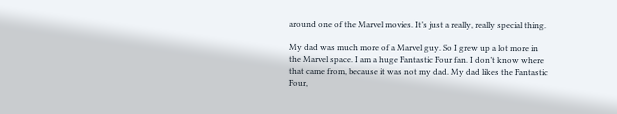around one of the Marvel movies. It’s just a really, really special thing.

My dad was much more of a Marvel guy. So I grew up a lot more in the Marvel space. I am a huge Fantastic Four fan. I don’t know where that came from, because it was not my dad. My dad likes the Fantastic Four,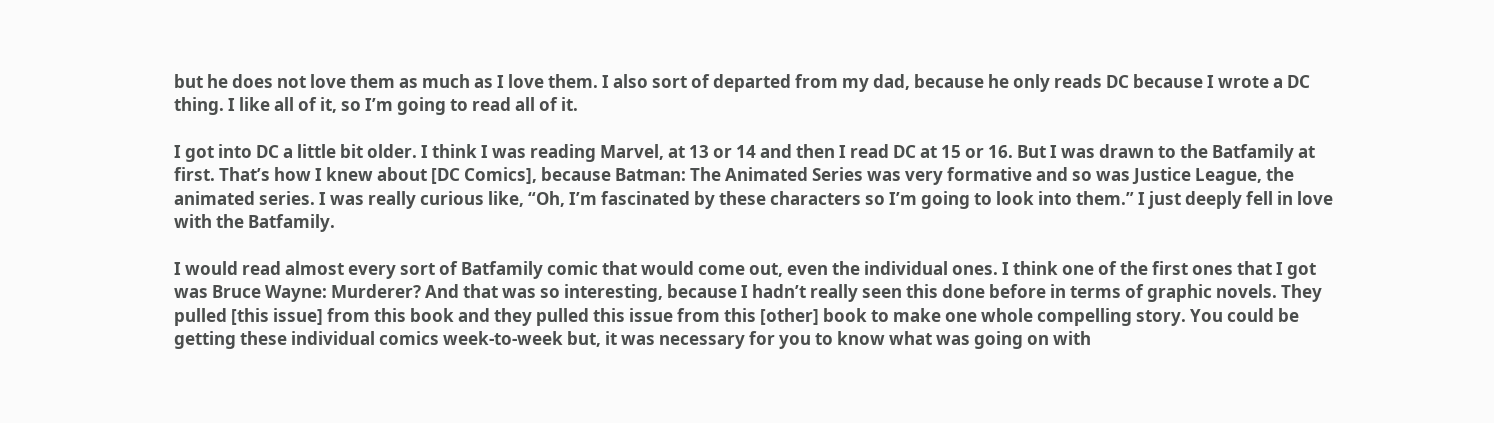but he does not love them as much as I love them. I also sort of departed from my dad, because he only reads DC because I wrote a DC thing. I like all of it, so I’m going to read all of it.

I got into DC a little bit older. I think I was reading Marvel, at 13 or 14 and then I read DC at 15 or 16. But I was drawn to the Batfamily at first. That’s how I knew about [DC Comics], because Batman: The Animated Series was very formative and so was Justice League, the animated series. I was really curious like, “Oh, I’m fascinated by these characters so I’m going to look into them.” I just deeply fell in love with the Batfamily.

I would read almost every sort of Batfamily comic that would come out, even the individual ones. I think one of the first ones that I got was Bruce Wayne: Murderer? And that was so interesting, because I hadn’t really seen this done before in terms of graphic novels. They pulled [this issue] from this book and they pulled this issue from this [other] book to make one whole compelling story. You could be getting these individual comics week-to-week but, it was necessary for you to know what was going on with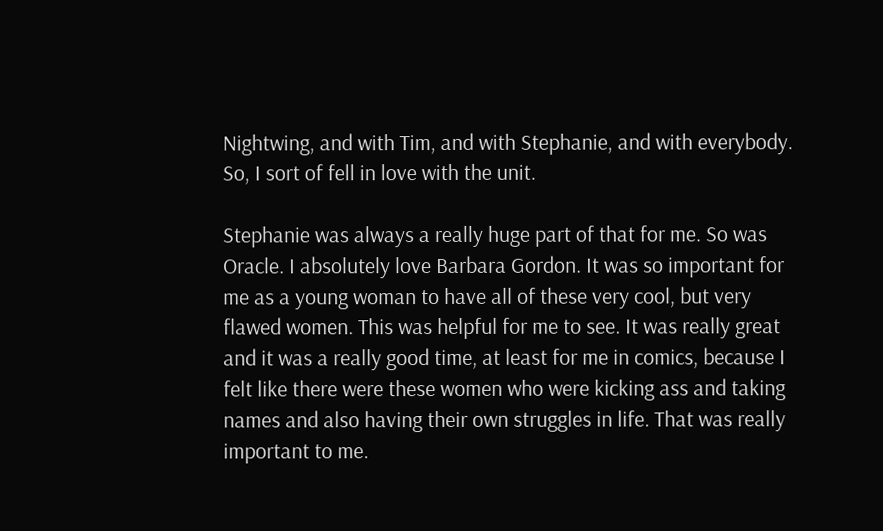Nightwing, and with Tim, and with Stephanie, and with everybody. So, I sort of fell in love with the unit.

Stephanie was always a really huge part of that for me. So was Oracle. I absolutely love Barbara Gordon. It was so important for me as a young woman to have all of these very cool, but very flawed women. This was helpful for me to see. It was really great and it was a really good time, at least for me in comics, because I felt like there were these women who were kicking ass and taking names and also having their own struggles in life. That was really important to me.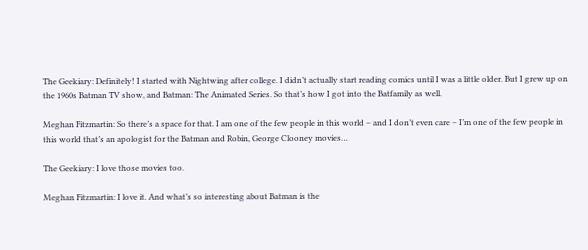The Geekiary: Definitely! I started with Nightwing after college. I didn’t actually start reading comics until I was a little older. But I grew up on the 1960s Batman TV show, and Batman: The Animated Series. So that’s how I got into the Batfamily as well.

Meghan Fitzmartin: So there’s a space for that. I am one of the few people in this world – and I don’t even care – I’m one of the few people in this world that’s an apologist for the Batman and Robin, George Clooney movies…

The Geekiary: I love those movies too.

Meghan Fitzmartin: I love it. And what’s so interesting about Batman is the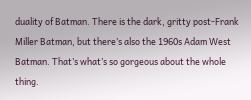duality of Batman. There is the dark, gritty post-Frank Miller Batman, but there’s also the 1960s Adam West Batman. That’s what’s so gorgeous about the whole thing.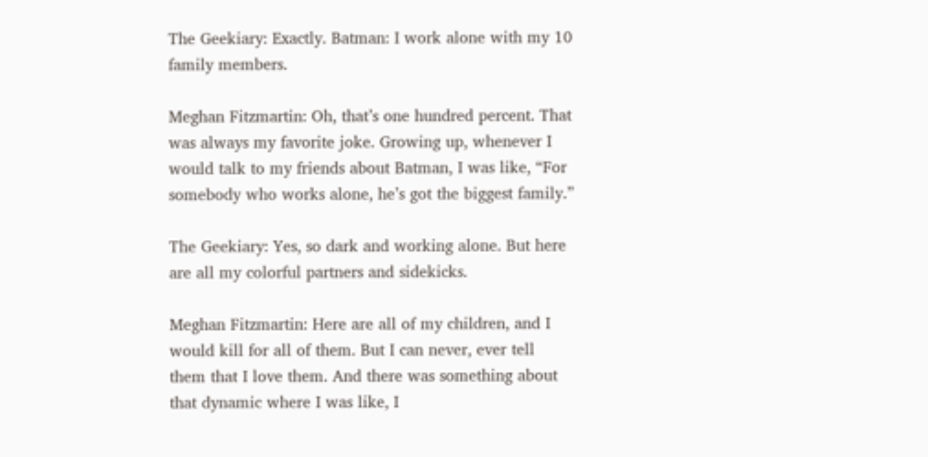The Geekiary: Exactly. Batman: I work alone with my 10 family members.

Meghan Fitzmartin: Oh, that’s one hundred percent. That was always my favorite joke. Growing up, whenever I would talk to my friends about Batman, I was like, “For somebody who works alone, he’s got the biggest family.”

The Geekiary: Yes, so dark and working alone. But here are all my colorful partners and sidekicks.

Meghan Fitzmartin: Here are all of my children, and I would kill for all of them. But I can never, ever tell them that I love them. And there was something about that dynamic where I was like, I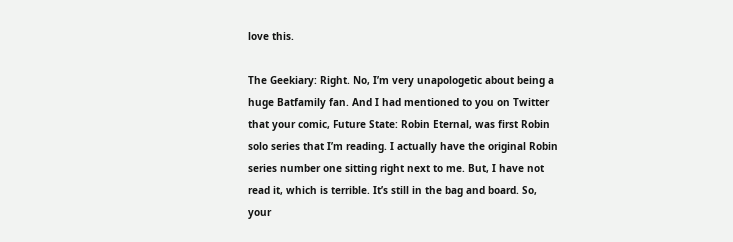love this.

The Geekiary: Right. No, I’m very unapologetic about being a huge Batfamily fan. And I had mentioned to you on Twitter that your comic, Future State: Robin Eternal, was first Robin solo series that I’m reading. I actually have the original Robin series number one sitting right next to me. But, I have not read it, which is terrible. It’s still in the bag and board. So, your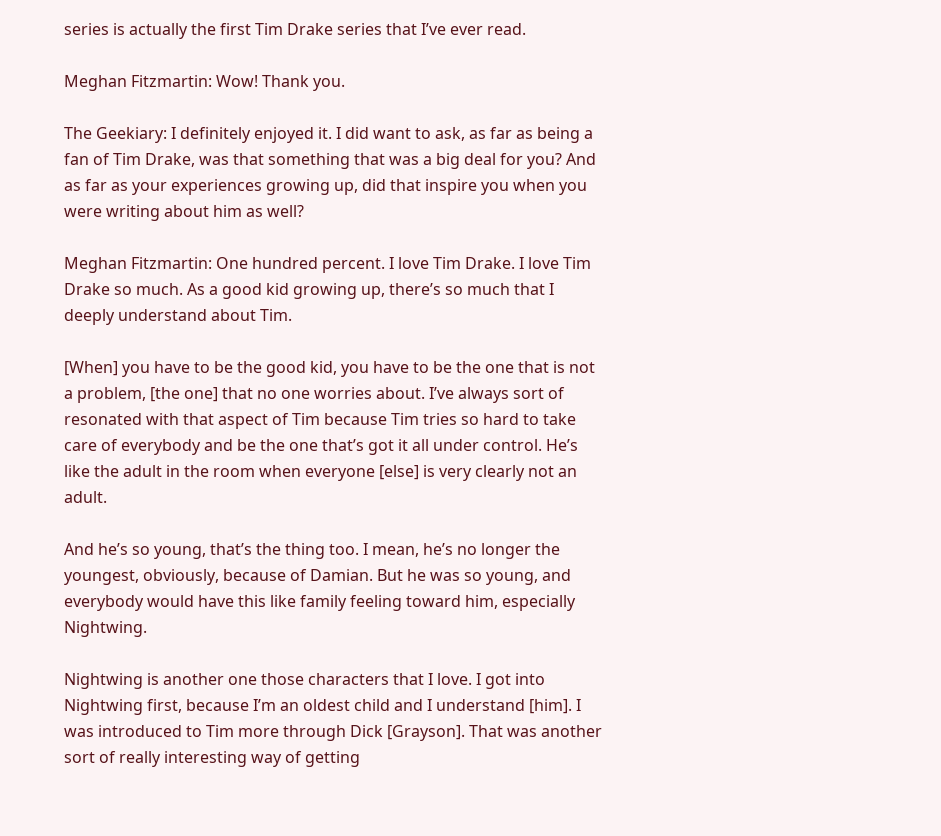series is actually the first Tim Drake series that I’ve ever read.

Meghan Fitzmartin: Wow! Thank you.

The Geekiary: I definitely enjoyed it. I did want to ask, as far as being a fan of Tim Drake, was that something that was a big deal for you? And as far as your experiences growing up, did that inspire you when you were writing about him as well?

Meghan Fitzmartin: One hundred percent. I love Tim Drake. I love Tim Drake so much. As a good kid growing up, there’s so much that I deeply understand about Tim.

[When] you have to be the good kid, you have to be the one that is not a problem, [the one] that no one worries about. I’ve always sort of resonated with that aspect of Tim because Tim tries so hard to take care of everybody and be the one that’s got it all under control. He’s like the adult in the room when everyone [else] is very clearly not an adult.

And he’s so young, that’s the thing too. I mean, he’s no longer the youngest, obviously, because of Damian. But he was so young, and everybody would have this like family feeling toward him, especially Nightwing.

Nightwing is another one those characters that I love. I got into Nightwing first, because I’m an oldest child and I understand [him]. I was introduced to Tim more through Dick [Grayson]. That was another sort of really interesting way of getting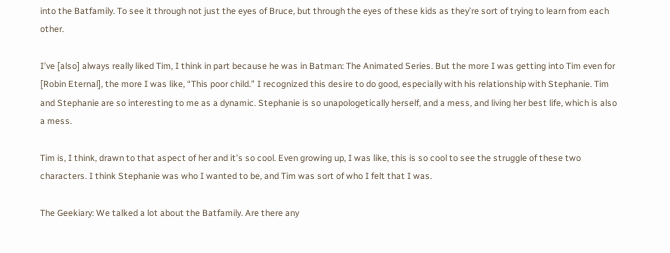into the Batfamily. To see it through not just the eyes of Bruce, but through the eyes of these kids as they’re sort of trying to learn from each other.

I’ve [also] always really liked Tim, I think in part because he was in Batman: The Animated Series. But the more I was getting into Tim even for [Robin Eternal], the more I was like, “This poor child.” I recognized this desire to do good, especially with his relationship with Stephanie. Tim and Stephanie are so interesting to me as a dynamic. Stephanie is so unapologetically herself, and a mess, and living her best life, which is also a mess.

Tim is, I think, drawn to that aspect of her and it’s so cool. Even growing up, I was like, this is so cool to see the struggle of these two characters. I think Stephanie was who I wanted to be, and Tim was sort of who I felt that I was.

The Geekiary: We talked a lot about the Batfamily. Are there any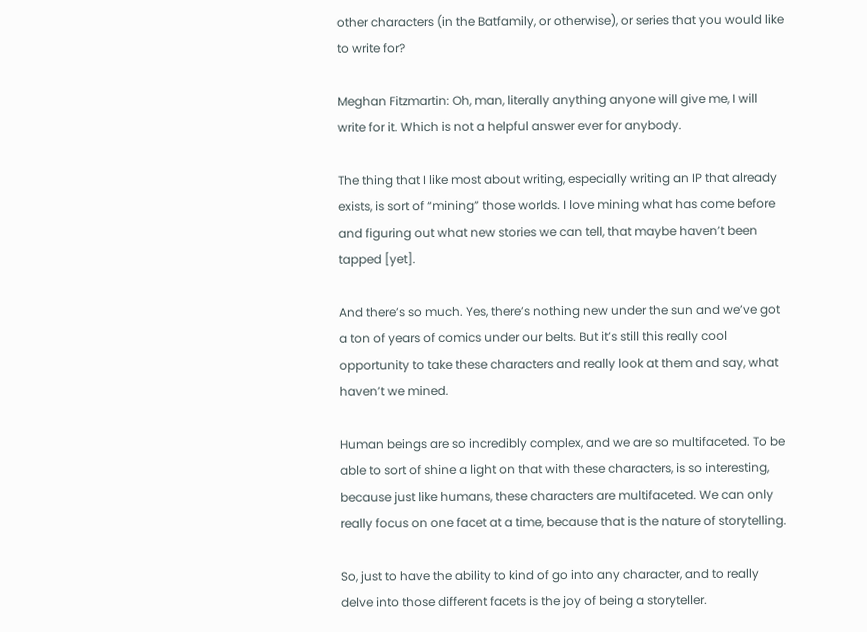other characters (in the Batfamily, or otherwise), or series that you would like to write for?

Meghan Fitzmartin: Oh, man, literally anything anyone will give me, I will write for it. Which is not a helpful answer ever for anybody.

The thing that I like most about writing, especially writing an IP that already exists, is sort of “mining” those worlds. I love mining what has come before and figuring out what new stories we can tell, that maybe haven’t been tapped [yet].

And there’s so much. Yes, there’s nothing new under the sun and we’ve got a ton of years of comics under our belts. But it’s still this really cool opportunity to take these characters and really look at them and say, what haven’t we mined.

Human beings are so incredibly complex, and we are so multifaceted. To be able to sort of shine a light on that with these characters, is so interesting, because just like humans, these characters are multifaceted. We can only really focus on one facet at a time, because that is the nature of storytelling.

So, just to have the ability to kind of go into any character, and to really delve into those different facets is the joy of being a storyteller.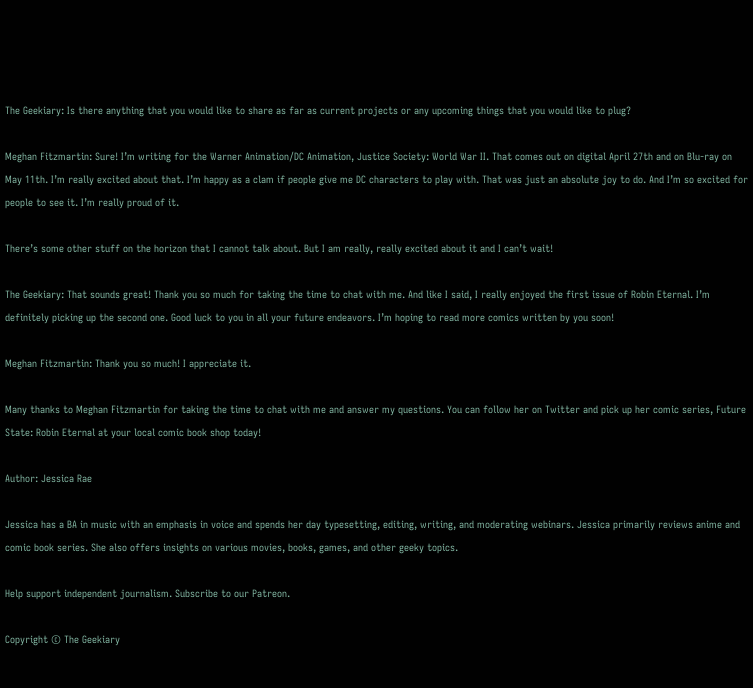The Geekiary: Is there anything that you would like to share as far as current projects or any upcoming things that you would like to plug?

Meghan Fitzmartin: Sure! I’m writing for the Warner Animation/DC Animation, Justice Society: World War II. That comes out on digital April 27th and on Blu-ray on May 11th. I’m really excited about that. I’m happy as a clam if people give me DC characters to play with. That was just an absolute joy to do. And I’m so excited for people to see it. I’m really proud of it.

There’s some other stuff on the horizon that I cannot talk about. But I am really, really excited about it and I can’t wait!

The Geekiary: That sounds great! Thank you so much for taking the time to chat with me. And like I said, I really enjoyed the first issue of Robin Eternal. I’m definitely picking up the second one. Good luck to you in all your future endeavors. I’m hoping to read more comics written by you soon!

Meghan Fitzmartin: Thank you so much! I appreciate it.

Many thanks to Meghan Fitzmartin for taking the time to chat with me and answer my questions. You can follow her on Twitter and pick up her comic series, Future State: Robin Eternal at your local comic book shop today!

Author: Jessica Rae

Jessica has a BA in music with an emphasis in voice and spends her day typesetting, editing, writing, and moderating webinars. Jessica primarily reviews anime and comic book series. She also offers insights on various movies, books, games, and other geeky topics.

Help support independent journalism. Subscribe to our Patreon.

Copyright © The Geekiary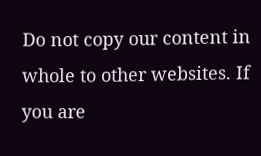Do not copy our content in whole to other websites. If you are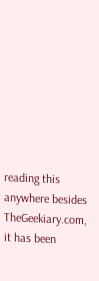reading this anywhere besides TheGeekiary.com, it has been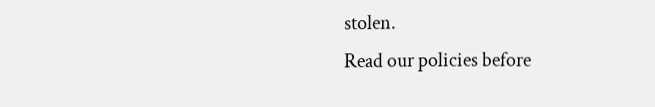stolen.
Read our policies before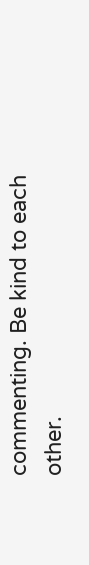commenting. Be kind to each other.